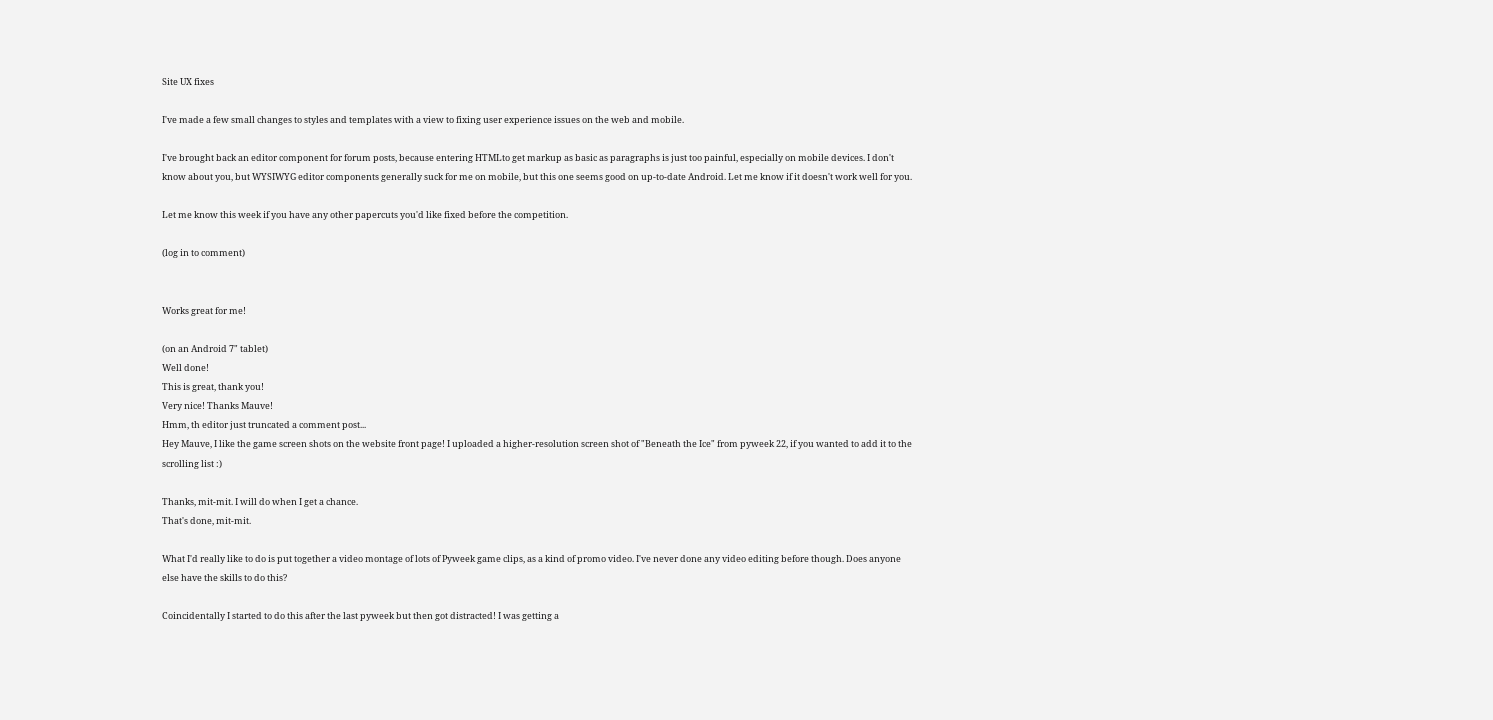Site UX fixes

I've made a few small changes to styles and templates with a view to fixing user experience issues on the web and mobile.

I've brought back an editor component for forum posts, because entering HTMLto get markup as basic as paragraphs is just too painful, especially on mobile devices. I don't know about you, but WYSIWYG editor components generally suck for me on mobile, but this one seems good on up-to-date Android. Let me know if it doesn't work well for you.

Let me know this week if you have any other papercuts you'd like fixed before the competition.

(log in to comment)


Works great for me!

(on an Android 7" tablet)
Well done!
This is great, thank you!
Very nice! Thanks Mauve!
Hmm, th editor just truncated a comment post...
Hey Mauve, I like the game screen shots on the website front page! I uploaded a higher-resolution screen shot of "Beneath the Ice" from pyweek 22, if you wanted to add it to the scrolling list :)

Thanks, mit-mit. I will do when I get a chance.
That's done, mit-mit.

What I'd really like to do is put together a video montage of lots of Pyweek game clips, as a kind of promo video. I've never done any video editing before though. Does anyone else have the skills to do this?

Coincidentally I started to do this after the last pyweek but then got distracted! I was getting a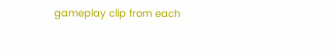gameplay clip from each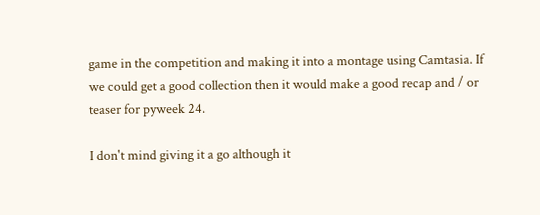game in the competition and making it into a montage using Camtasia. If we could get a good collection then it would make a good recap and / or teaser for pyweek 24.

I don't mind giving it a go although it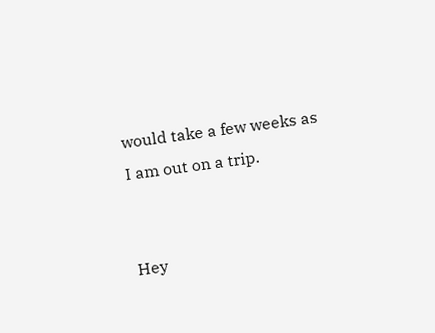would take a few weeks as I am out on a trip.


Hey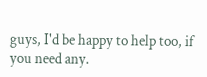guys, I'd be happy to help too, if you need any.